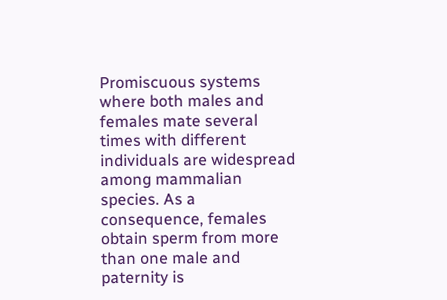Promiscuous systems where both males and females mate several times with different individuals are widespread among mammalian species. As a consequence, females obtain sperm from more than one male and paternity is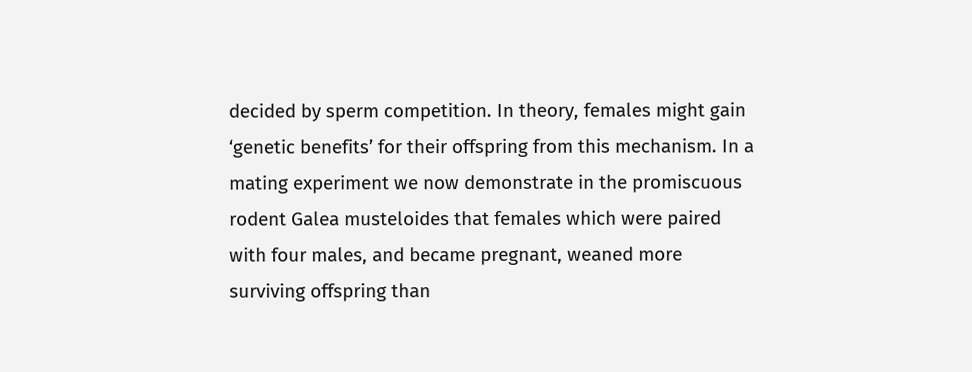decided by sperm competition. In theory, females might gain ‘genetic benefits’ for their offspring from this mechanism. In a mating experiment we now demonstrate in the promiscuous rodent Galea musteloides that females which were paired with four males, and became pregnant, weaned more surviving offspring than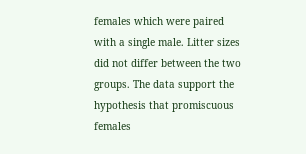females which were paired with a single male. Litter sizes did not differ between the two groups. The data support the hypothesis that promiscuous females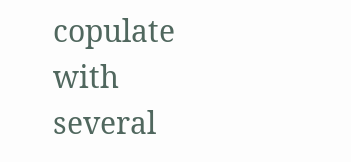copulate with several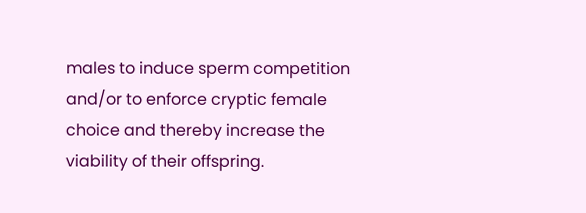males to induce sperm competition and/or to enforce cryptic female choice and thereby increase the viability of their offspring.